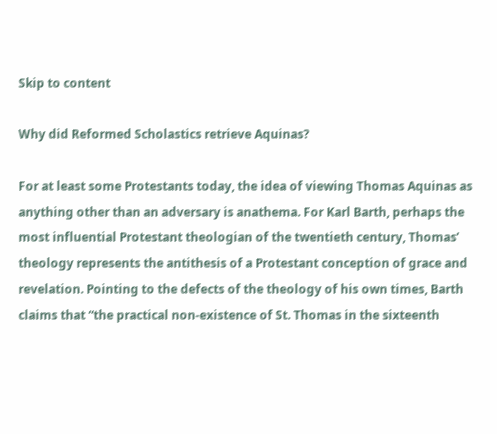Skip to content

Why did Reformed Scholastics retrieve Aquinas?

For at least some Protestants today, the idea of viewing Thomas Aquinas as anything other than an adversary is anathema. For Karl Barth, perhaps the most influential Protestant theologian of the twentieth century, Thomas’ theology represents the antithesis of a Protestant conception of grace and revelation. Pointing to the defects of the theology of his own times, Barth claims that “the practical non-existence of St. Thomas in the sixteenth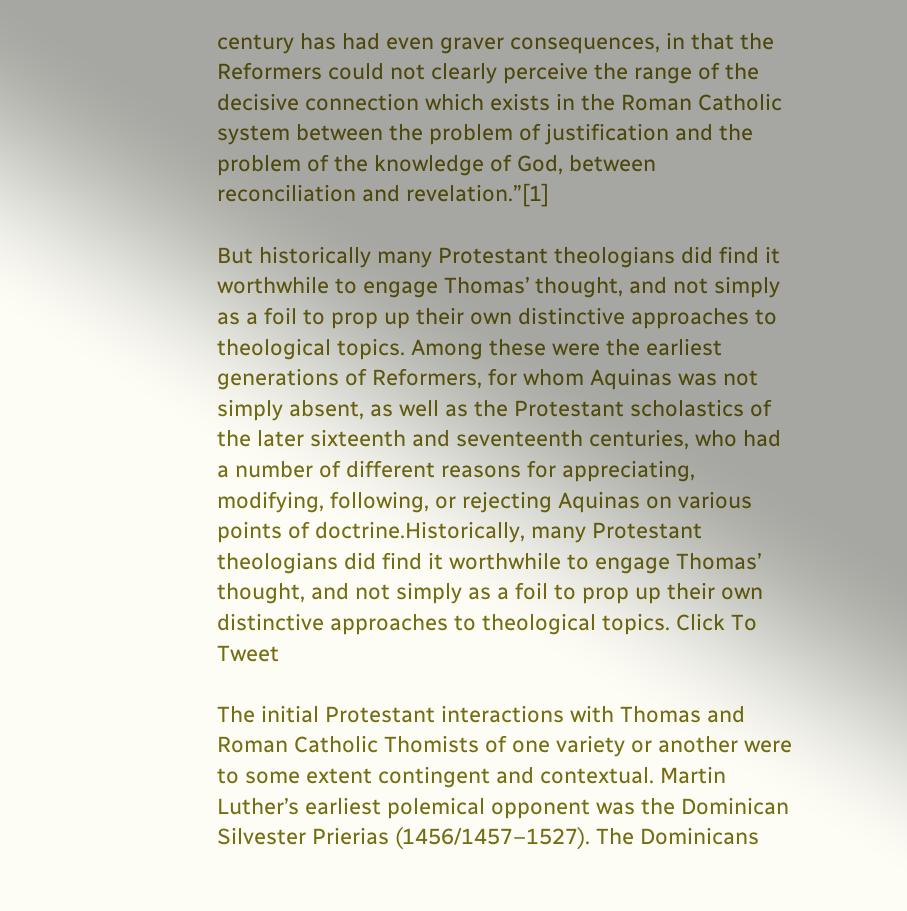century has had even graver consequences, in that the Reformers could not clearly perceive the range of the decisive connection which exists in the Roman Catholic system between the problem of justification and the problem of the knowledge of God, between reconciliation and revelation.”[1]

But historically many Protestant theologians did find it worthwhile to engage Thomas’ thought, and not simply as a foil to prop up their own distinctive approaches to theological topics. Among these were the earliest generations of Reformers, for whom Aquinas was not simply absent, as well as the Protestant scholastics of the later sixteenth and seventeenth centuries, who had a number of different reasons for appreciating, modifying, following, or rejecting Aquinas on various points of doctrine.Historically, many Protestant theologians did find it worthwhile to engage Thomas’ thought, and not simply as a foil to prop up their own distinctive approaches to theological topics. Click To Tweet

The initial Protestant interactions with Thomas and Roman Catholic Thomists of one variety or another were to some extent contingent and contextual. Martin Luther’s earliest polemical opponent was the Dominican Silvester Prierias (1456/1457–1527). The Dominicans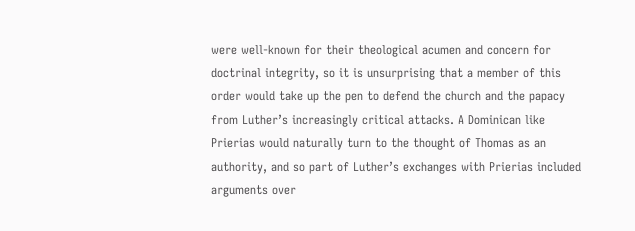were well-known for their theological acumen and concern for doctrinal integrity, so it is unsurprising that a member of this order would take up the pen to defend the church and the papacy from Luther’s increasingly critical attacks. A Dominican like Prierias would naturally turn to the thought of Thomas as an authority, and so part of Luther’s exchanges with Prierias included arguments over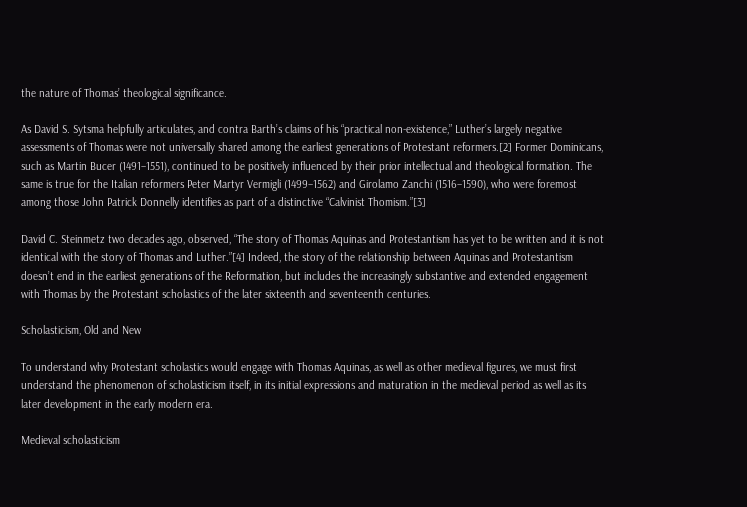the nature of Thomas’ theological significance.

As David S. Sytsma helpfully articulates, and contra Barth’s claims of his “practical non-existence,” Luther’s largely negative assessments of Thomas were not universally shared among the earliest generations of Protestant reformers.[2] Former Dominicans, such as Martin Bucer (1491–1551), continued to be positively influenced by their prior intellectual and theological formation. The same is true for the Italian reformers Peter Martyr Vermigli (1499–1562) and Girolamo Zanchi (1516–1590), who were foremost among those John Patrick Donnelly identifies as part of a distinctive “Calvinist Thomism.”[3]

David C. Steinmetz two decades ago, observed, “The story of Thomas Aquinas and Protestantism has yet to be written and it is not identical with the story of Thomas and Luther.”[4] Indeed, the story of the relationship between Aquinas and Protestantism doesn’t end in the earliest generations of the Reformation, but includes the increasingly substantive and extended engagement with Thomas by the Protestant scholastics of the later sixteenth and seventeenth centuries.

Scholasticism, Old and New

To understand why Protestant scholastics would engage with Thomas Aquinas, as well as other medieval figures, we must first understand the phenomenon of scholasticism itself, in its initial expressions and maturation in the medieval period as well as its later development in the early modern era.

Medieval scholasticism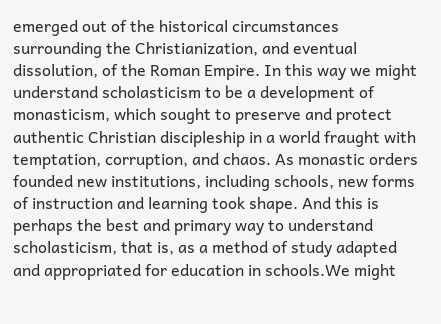emerged out of the historical circumstances surrounding the Christianization, and eventual dissolution, of the Roman Empire. In this way we might understand scholasticism to be a development of monasticism, which sought to preserve and protect authentic Christian discipleship in a world fraught with temptation, corruption, and chaos. As monastic orders founded new institutions, including schools, new forms of instruction and learning took shape. And this is perhaps the best and primary way to understand scholasticism, that is, as a method of study adapted and appropriated for education in schools.We might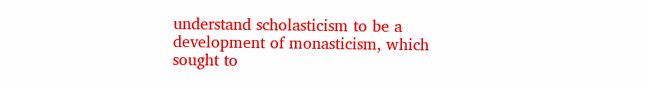understand scholasticism to be a development of monasticism, which sought to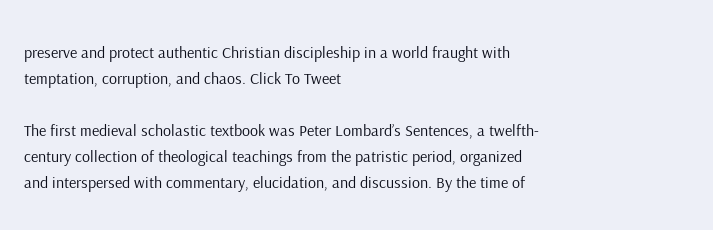preserve and protect authentic Christian discipleship in a world fraught with temptation, corruption, and chaos. Click To Tweet

The first medieval scholastic textbook was Peter Lombard’s Sentences, a twelfth-century collection of theological teachings from the patristic period, organized and interspersed with commentary, elucidation, and discussion. By the time of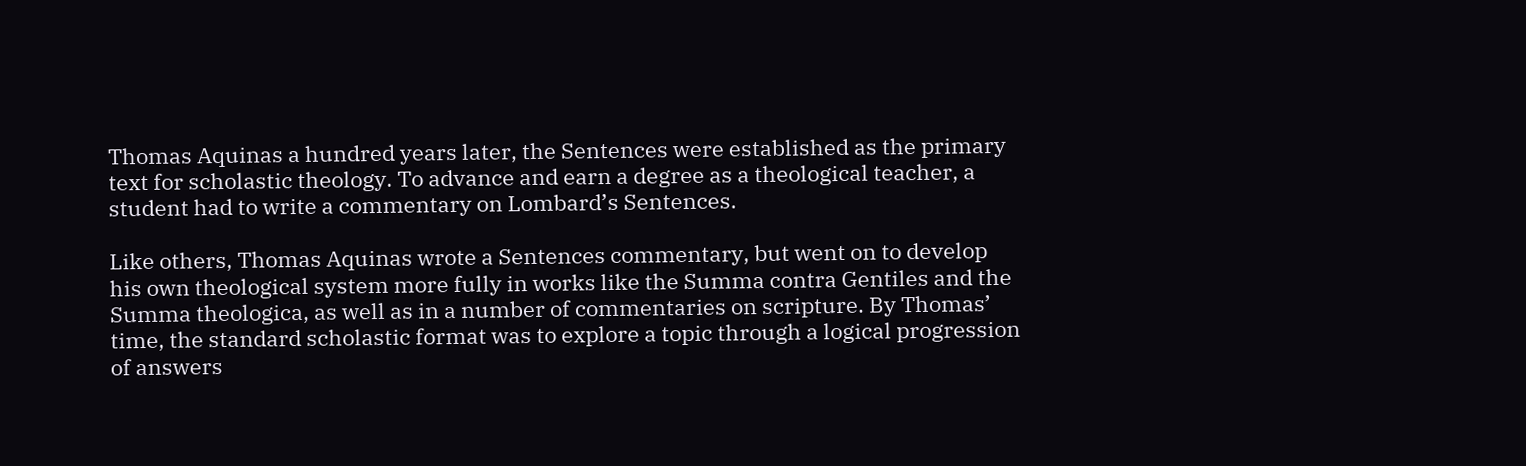Thomas Aquinas a hundred years later, the Sentences were established as the primary text for scholastic theology. To advance and earn a degree as a theological teacher, a student had to write a commentary on Lombard’s Sentences.

Like others, Thomas Aquinas wrote a Sentences commentary, but went on to develop his own theological system more fully in works like the Summa contra Gentiles and the Summa theologica, as well as in a number of commentaries on scripture. By Thomas’ time, the standard scholastic format was to explore a topic through a logical progression of answers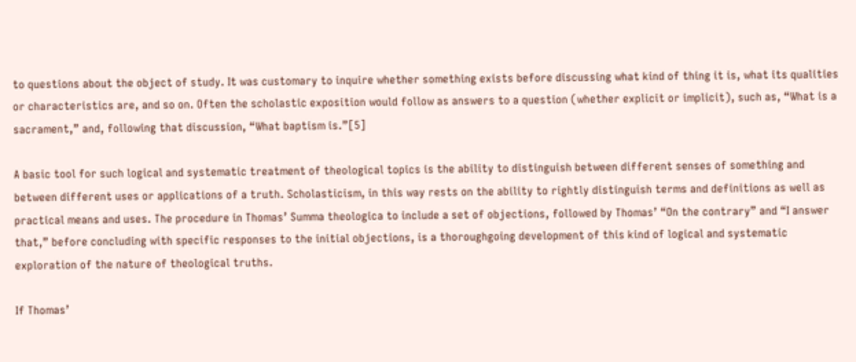to questions about the object of study. It was customary to inquire whether something exists before discussing what kind of thing it is, what its qualities or characteristics are, and so on. Often the scholastic exposition would follow as answers to a question (whether explicit or implicit), such as, “What is a sacrament,” and, following that discussion, “What baptism is.”[5]

A basic tool for such logical and systematic treatment of theological topics is the ability to distinguish between different senses of something and between different uses or applications of a truth. Scholasticism, in this way rests on the ability to rightly distinguish terms and definitions as well as practical means and uses. The procedure in Thomas’ Summa theologica to include a set of objections, followed by Thomas’ “On the contrary” and “I answer that,” before concluding with specific responses to the initial objections, is a thoroughgoing development of this kind of logical and systematic exploration of the nature of theological truths.

If Thomas’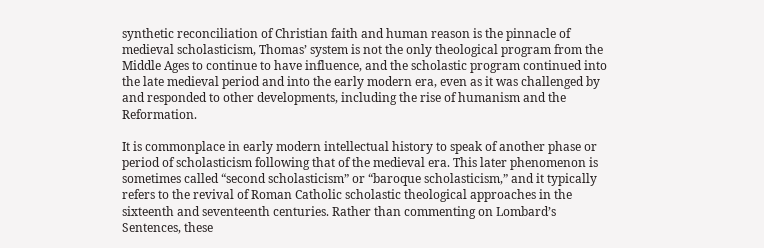synthetic reconciliation of Christian faith and human reason is the pinnacle of medieval scholasticism, Thomas’ system is not the only theological program from the Middle Ages to continue to have influence, and the scholastic program continued into the late medieval period and into the early modern era, even as it was challenged by and responded to other developments, including the rise of humanism and the Reformation.

It is commonplace in early modern intellectual history to speak of another phase or period of scholasticism following that of the medieval era. This later phenomenon is sometimes called “second scholasticism” or “baroque scholasticism,” and it typically refers to the revival of Roman Catholic scholastic theological approaches in the sixteenth and seventeenth centuries. Rather than commenting on Lombard’s Sentences, these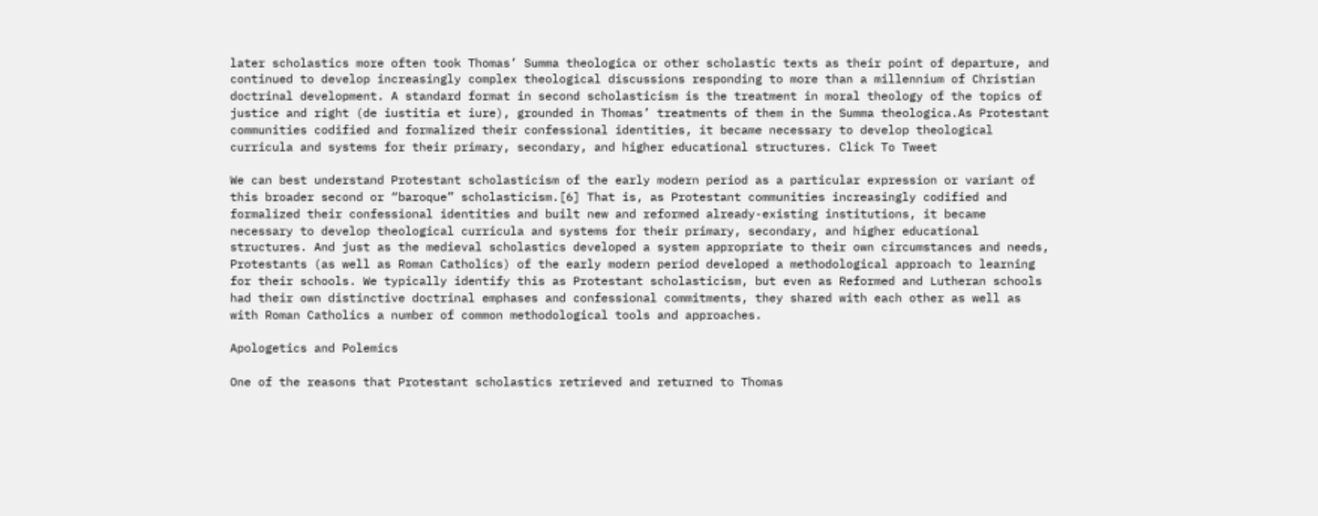later scholastics more often took Thomas’ Summa theologica or other scholastic texts as their point of departure, and continued to develop increasingly complex theological discussions responding to more than a millennium of Christian doctrinal development. A standard format in second scholasticism is the treatment in moral theology of the topics of justice and right (de iustitia et iure), grounded in Thomas’ treatments of them in the Summa theologica.As Protestant communities codified and formalized their confessional identities, it became necessary to develop theological curricula and systems for their primary, secondary, and higher educational structures. Click To Tweet

We can best understand Protestant scholasticism of the early modern period as a particular expression or variant of this broader second or “baroque” scholasticism.[6] That is, as Protestant communities increasingly codified and formalized their confessional identities and built new and reformed already-existing institutions, it became necessary to develop theological curricula and systems for their primary, secondary, and higher educational structures. And just as the medieval scholastics developed a system appropriate to their own circumstances and needs, Protestants (as well as Roman Catholics) of the early modern period developed a methodological approach to learning for their schools. We typically identify this as Protestant scholasticism, but even as Reformed and Lutheran schools had their own distinctive doctrinal emphases and confessional commitments, they shared with each other as well as with Roman Catholics a number of common methodological tools and approaches.

Apologetics and Polemics

One of the reasons that Protestant scholastics retrieved and returned to Thomas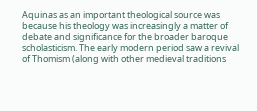Aquinas as an important theological source was because his theology was increasingly a matter of debate and significance for the broader baroque scholasticism. The early modern period saw a revival of Thomism (along with other medieval traditions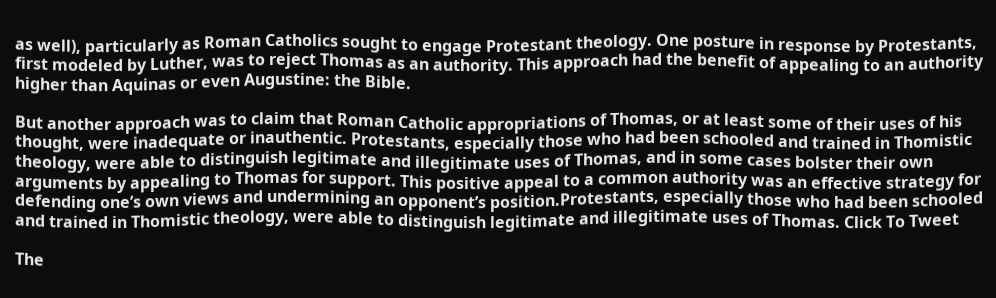as well), particularly as Roman Catholics sought to engage Protestant theology. One posture in response by Protestants, first modeled by Luther, was to reject Thomas as an authority. This approach had the benefit of appealing to an authority higher than Aquinas or even Augustine: the Bible.

But another approach was to claim that Roman Catholic appropriations of Thomas, or at least some of their uses of his thought, were inadequate or inauthentic. Protestants, especially those who had been schooled and trained in Thomistic theology, were able to distinguish legitimate and illegitimate uses of Thomas, and in some cases bolster their own arguments by appealing to Thomas for support. This positive appeal to a common authority was an effective strategy for defending one’s own views and undermining an opponent’s position.Protestants, especially those who had been schooled and trained in Thomistic theology, were able to distinguish legitimate and illegitimate uses of Thomas. Click To Tweet

The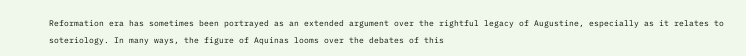Reformation era has sometimes been portrayed as an extended argument over the rightful legacy of Augustine, especially as it relates to soteriology. In many ways, the figure of Aquinas looms over the debates of this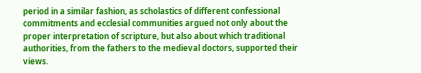period in a similar fashion, as scholastics of different confessional commitments and ecclesial communities argued not only about the proper interpretation of scripture, but also about which traditional authorities, from the fathers to the medieval doctors, supported their views.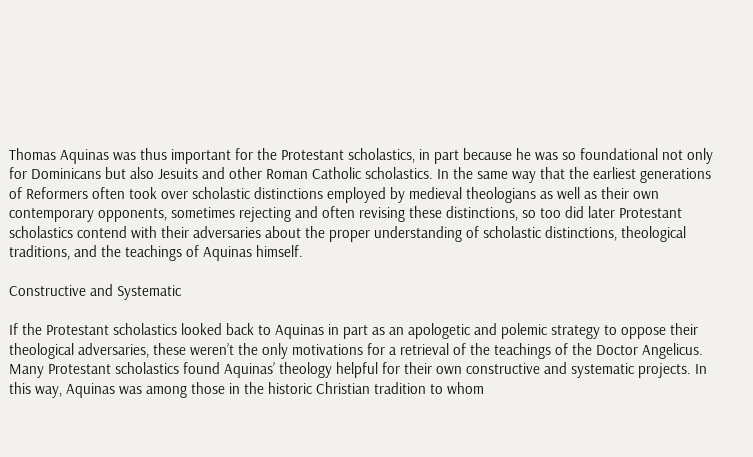Thomas Aquinas was thus important for the Protestant scholastics, in part because he was so foundational not only for Dominicans but also Jesuits and other Roman Catholic scholastics. In the same way that the earliest generations of Reformers often took over scholastic distinctions employed by medieval theologians as well as their own contemporary opponents, sometimes rejecting and often revising these distinctions, so too did later Protestant scholastics contend with their adversaries about the proper understanding of scholastic distinctions, theological traditions, and the teachings of Aquinas himself.

Constructive and Systematic

If the Protestant scholastics looked back to Aquinas in part as an apologetic and polemic strategy to oppose their theological adversaries, these weren’t the only motivations for a retrieval of the teachings of the Doctor Angelicus. Many Protestant scholastics found Aquinas’ theology helpful for their own constructive and systematic projects. In this way, Aquinas was among those in the historic Christian tradition to whom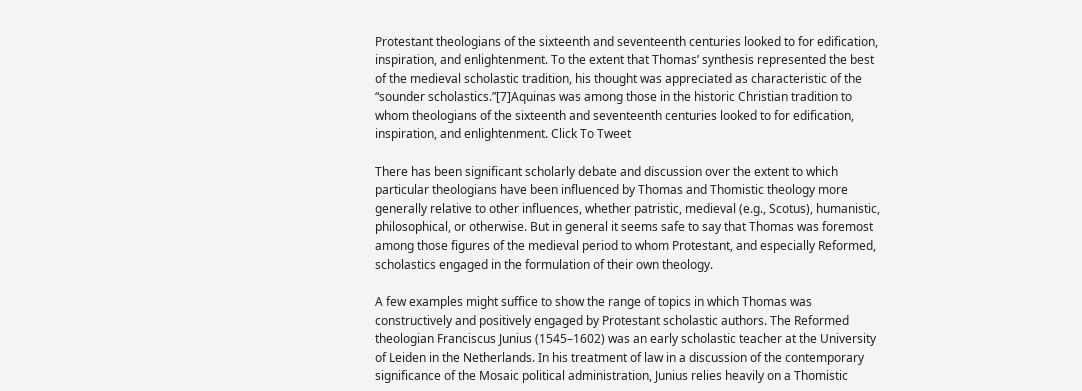Protestant theologians of the sixteenth and seventeenth centuries looked to for edification, inspiration, and enlightenment. To the extent that Thomas’ synthesis represented the best of the medieval scholastic tradition, his thought was appreciated as characteristic of the “sounder scholastics.”[7]Aquinas was among those in the historic Christian tradition to whom theologians of the sixteenth and seventeenth centuries looked to for edification, inspiration, and enlightenment. Click To Tweet

There has been significant scholarly debate and discussion over the extent to which particular theologians have been influenced by Thomas and Thomistic theology more generally relative to other influences, whether patristic, medieval (e.g., Scotus), humanistic, philosophical, or otherwise. But in general it seems safe to say that Thomas was foremost among those figures of the medieval period to whom Protestant, and especially Reformed, scholastics engaged in the formulation of their own theology.

A few examples might suffice to show the range of topics in which Thomas was constructively and positively engaged by Protestant scholastic authors. The Reformed theologian Franciscus Junius (1545–1602) was an early scholastic teacher at the University of Leiden in the Netherlands. In his treatment of law in a discussion of the contemporary significance of the Mosaic political administration, Junius relies heavily on a Thomistic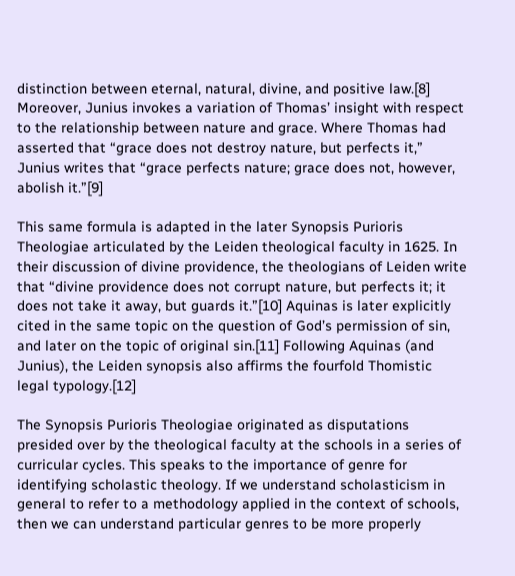distinction between eternal, natural, divine, and positive law.[8] Moreover, Junius invokes a variation of Thomas’ insight with respect to the relationship between nature and grace. Where Thomas had asserted that “grace does not destroy nature, but perfects it,” Junius writes that “grace perfects nature; grace does not, however, abolish it.”[9]

This same formula is adapted in the later Synopsis Purioris Theologiae articulated by the Leiden theological faculty in 1625. In their discussion of divine providence, the theologians of Leiden write that “divine providence does not corrupt nature, but perfects it; it does not take it away, but guards it.”[10] Aquinas is later explicitly cited in the same topic on the question of God’s permission of sin, and later on the topic of original sin.[11] Following Aquinas (and Junius), the Leiden synopsis also affirms the fourfold Thomistic legal typology.[12]

The Synopsis Purioris Theologiae originated as disputations presided over by the theological faculty at the schools in a series of curricular cycles. This speaks to the importance of genre for identifying scholastic theology. If we understand scholasticism in general to refer to a methodology applied in the context of schools, then we can understand particular genres to be more properly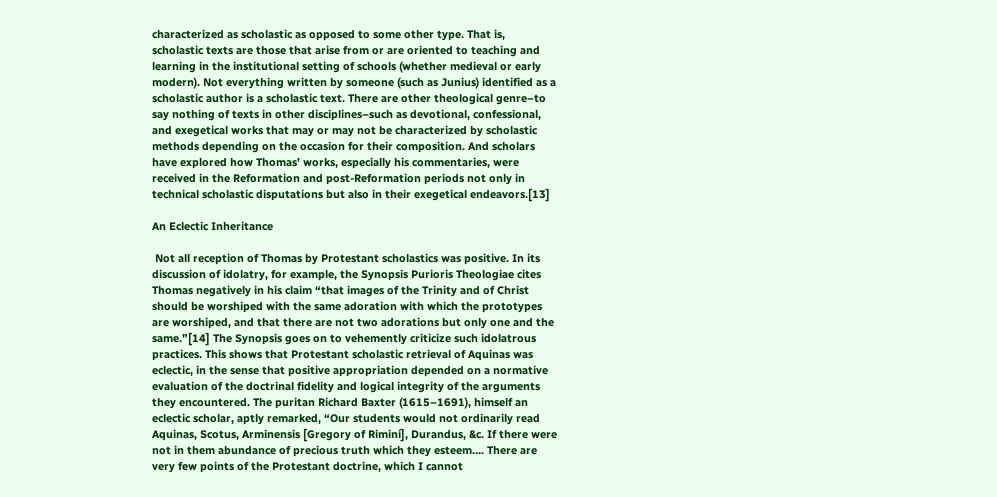characterized as scholastic as opposed to some other type. That is, scholastic texts are those that arise from or are oriented to teaching and learning in the institutional setting of schools (whether medieval or early modern). Not everything written by someone (such as Junius) identified as a scholastic author is a scholastic text. There are other theological genre–to say nothing of texts in other disciplines–such as devotional, confessional, and exegetical works that may or may not be characterized by scholastic methods depending on the occasion for their composition. And scholars have explored how Thomas’ works, especially his commentaries, were received in the Reformation and post-Reformation periods not only in technical scholastic disputations but also in their exegetical endeavors.[13]

An Eclectic Inheritance

 Not all reception of Thomas by Protestant scholastics was positive. In its discussion of idolatry, for example, the Synopsis Purioris Theologiae cites Thomas negatively in his claim “that images of the Trinity and of Christ should be worshiped with the same adoration with which the prototypes are worshiped, and that there are not two adorations but only one and the same.”[14] The Synopsis goes on to vehemently criticize such idolatrous practices. This shows that Protestant scholastic retrieval of Aquinas was eclectic, in the sense that positive appropriation depended on a normative evaluation of the doctrinal fidelity and logical integrity of the arguments they encountered. The puritan Richard Baxter (1615–1691), himself an eclectic scholar, aptly remarked, “Our students would not ordinarily read Aquinas, Scotus, Arminensis [Gregory of Rimini], Durandus, &c. If there were not in them abundance of precious truth which they esteem…. There are very few points of the Protestant doctrine, which I cannot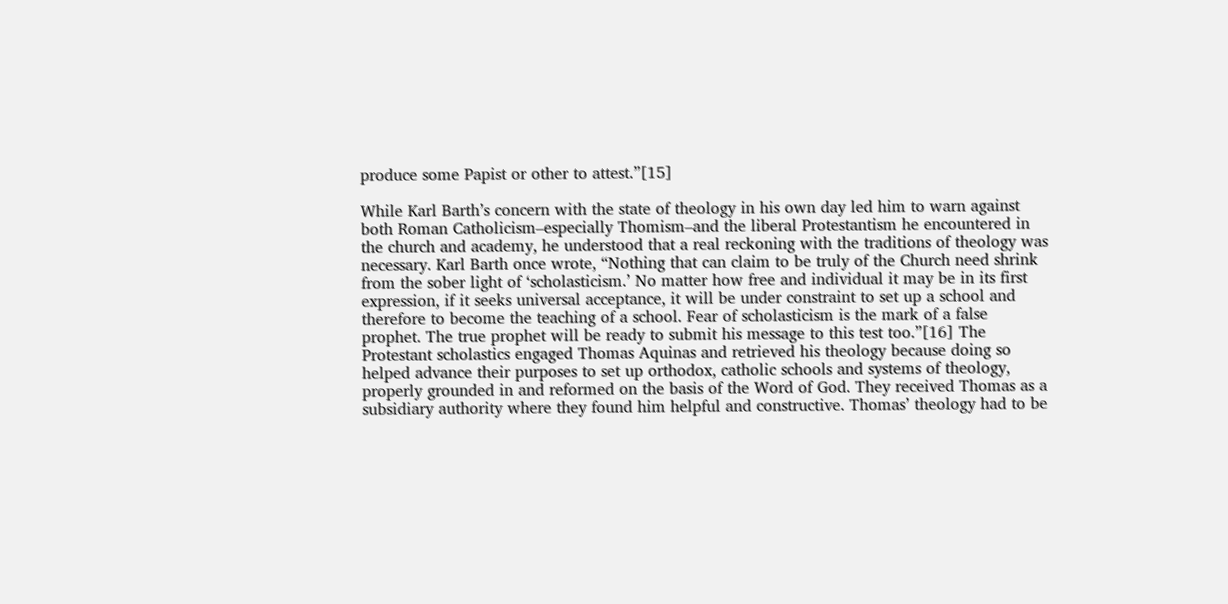produce some Papist or other to attest.”[15]

While Karl Barth’s concern with the state of theology in his own day led him to warn against both Roman Catholicism–especially Thomism–and the liberal Protestantism he encountered in the church and academy, he understood that a real reckoning with the traditions of theology was necessary. Karl Barth once wrote, “Nothing that can claim to be truly of the Church need shrink from the sober light of ‘scholasticism.’ No matter how free and individual it may be in its first expression, if it seeks universal acceptance, it will be under constraint to set up a school and therefore to become the teaching of a school. Fear of scholasticism is the mark of a false prophet. The true prophet will be ready to submit his message to this test too.”[16] The Protestant scholastics engaged Thomas Aquinas and retrieved his theology because doing so helped advance their purposes to set up orthodox, catholic schools and systems of theology, properly grounded in and reformed on the basis of the Word of God. They received Thomas as a subsidiary authority where they found him helpful and constructive. Thomas’ theology had to be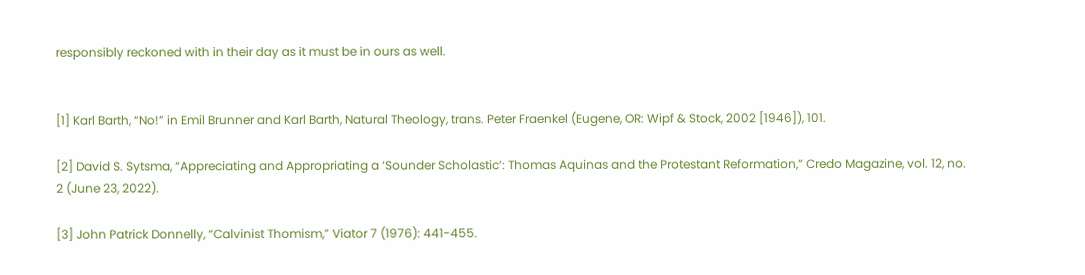responsibly reckoned with in their day as it must be in ours as well.


[1] Karl Barth, “No!” in Emil Brunner and Karl Barth, Natural Theology, trans. Peter Fraenkel (Eugene, OR: Wipf & Stock, 2002 [1946]), 101.

[2] David S. Sytsma, “Appreciating and Appropriating a ‘Sounder Scholastic’: Thomas Aquinas and the Protestant Reformation,” Credo Magazine, vol. 12, no. 2 (June 23, 2022).

[3] John Patrick Donnelly, “Calvinist Thomism,” Viator 7 (1976): 441-455.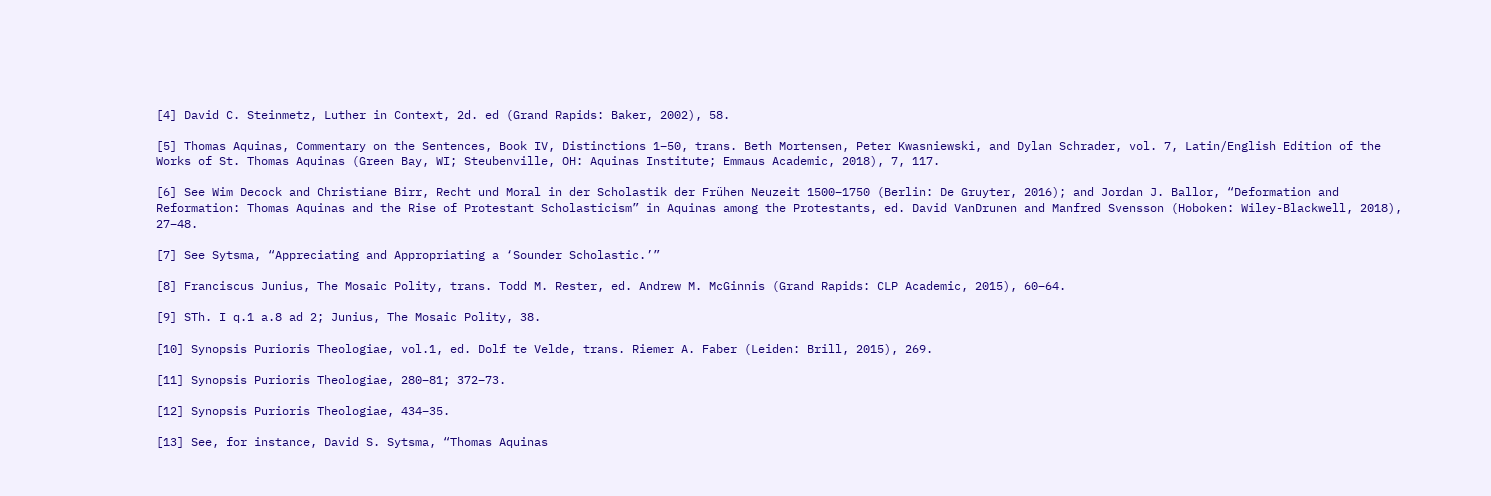[4] David C. Steinmetz, Luther in Context, 2d. ed (Grand Rapids: Baker, 2002), 58.

[5] Thomas Aquinas, Commentary on the Sentences, Book IV, Distinctions 1–50, trans. Beth Mortensen, Peter Kwasniewski, and Dylan Schrader, vol. 7, Latin/English Edition of the Works of St. Thomas Aquinas (Green Bay, WI; Steubenville, OH: Aquinas Institute; Emmaus Academic, 2018), 7, 117.

[6] See Wim Decock and Christiane Birr, Recht und Moral in der Scholastik der Frühen Neuzeit 1500–1750 (Berlin: De Gruyter, 2016); and Jordan J. Ballor, “Deformation and Reformation: Thomas Aquinas and the Rise of Protestant Scholasticism” in Aquinas among the Protestants, ed. David VanDrunen and Manfred Svensson (Hoboken: Wiley-Blackwell, 2018), 27–48.

[7] See Sytsma, “Appreciating and Appropriating a ‘Sounder Scholastic.’”

[8] Franciscus Junius, The Mosaic Polity, trans. Todd M. Rester, ed. Andrew M. McGinnis (Grand Rapids: CLP Academic, 2015), 60–64.

[9] STh. I q.1 a.8 ad 2; Junius, The Mosaic Polity, 38.

[10] Synopsis Purioris Theologiae, vol.1, ed. Dolf te Velde, trans. Riemer A. Faber (Leiden: Brill, 2015), 269.

[11] Synopsis Purioris Theologiae, 280–81; 372–73.

[12] Synopsis Purioris Theologiae, 434–35.

[13] See, for instance, David S. Sytsma, “Thomas Aquinas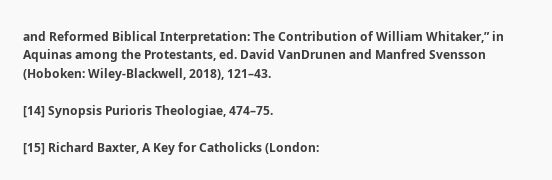and Reformed Biblical Interpretation: The Contribution of William Whitaker,” in Aquinas among the Protestants, ed. David VanDrunen and Manfred Svensson (Hoboken: Wiley-Blackwell, 2018), 121–43.

[14] Synopsis Purioris Theologiae, 474–75.

[15] Richard Baxter, A Key for Catholicks (London: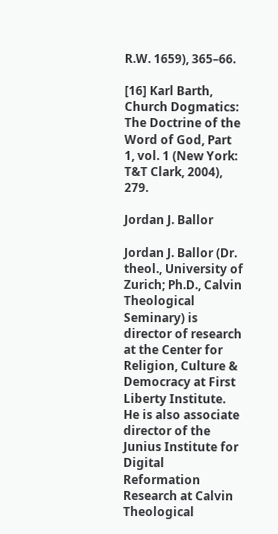R.W. 1659), 365–66.

[16] Karl Barth, Church Dogmatics: The Doctrine of the Word of God, Part 1, vol. 1 (New York: T&T Clark, 2004), 279.

Jordan J. Ballor

Jordan J. Ballor (Dr. theol., University of Zurich; Ph.D., Calvin Theological Seminary) is director of research at the Center for Religion, Culture & Democracy at First Liberty Institute. He is also associate director of the Junius Institute for Digital Reformation Research at Calvin Theological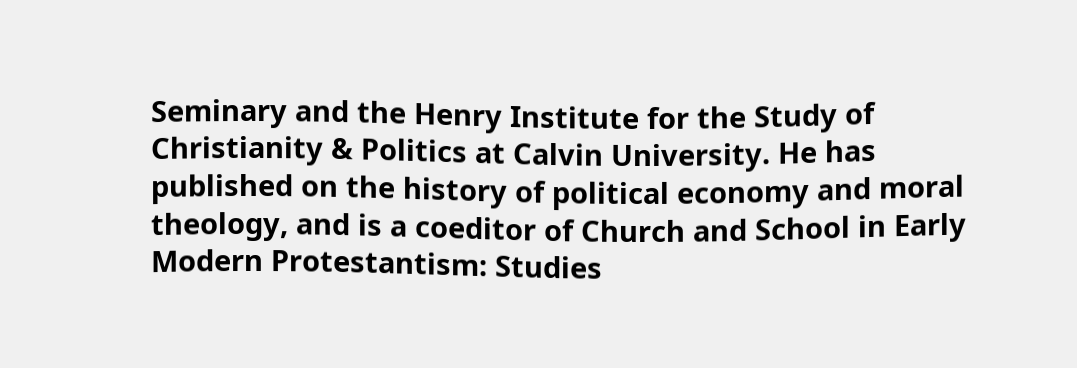Seminary and the Henry Institute for the Study of Christianity & Politics at Calvin University. He has published on the history of political economy and moral theology, and is a coeditor of Church and School in Early Modern Protestantism: Studies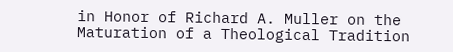in Honor of Richard A. Muller on the Maturation of a Theological Tradition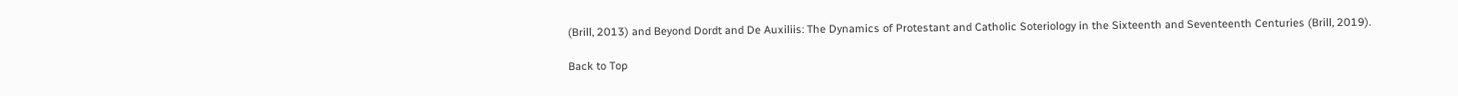(Brill, 2013) and Beyond Dordt and De Auxiliis: The Dynamics of Protestant and Catholic Soteriology in the Sixteenth and Seventeenth Centuries (Brill, 2019).

Back to Top